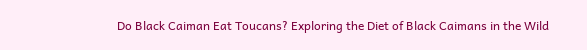Do Black Caiman Eat Toucans? Exploring the Diet of Black Caimans in the Wild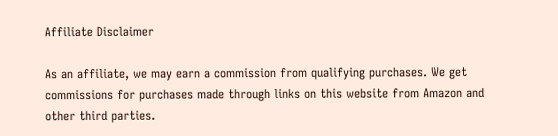Affiliate Disclaimer

As an affiliate, we may earn a commission from qualifying purchases. We get commissions for purchases made through links on this website from Amazon and other third parties.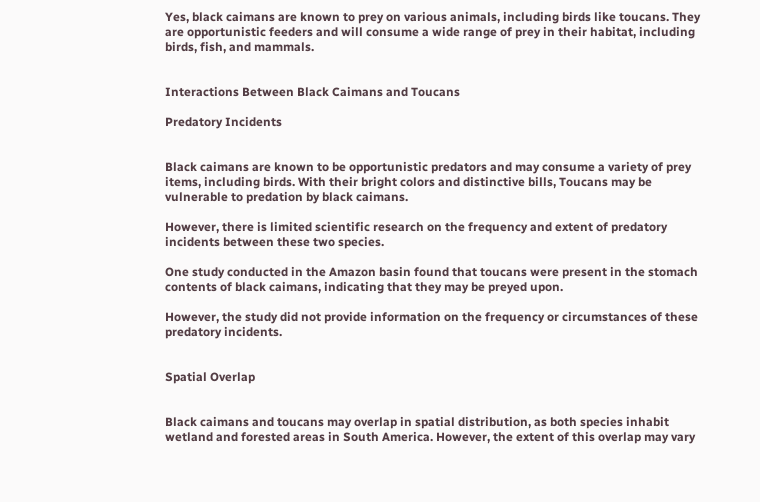Yes, black caimans are known to prey on various animals, including birds like toucans. They are opportunistic feeders and will consume a wide range of prey in their habitat, including birds, fish, and mammals.


Interactions Between Black Caimans and Toucans

Predatory Incidents


Black caimans are known to be opportunistic predators and may consume a variety of prey items, including birds. With their bright colors and distinctive bills, Toucans may be vulnerable to predation by black caimans.

However, there is limited scientific research on the frequency and extent of predatory incidents between these two species.

One study conducted in the Amazon basin found that toucans were present in the stomach contents of black caimans, indicating that they may be preyed upon.

However, the study did not provide information on the frequency or circumstances of these predatory incidents.


Spatial Overlap


Black caimans and toucans may overlap in spatial distribution, as both species inhabit wetland and forested areas in South America. However, the extent of this overlap may vary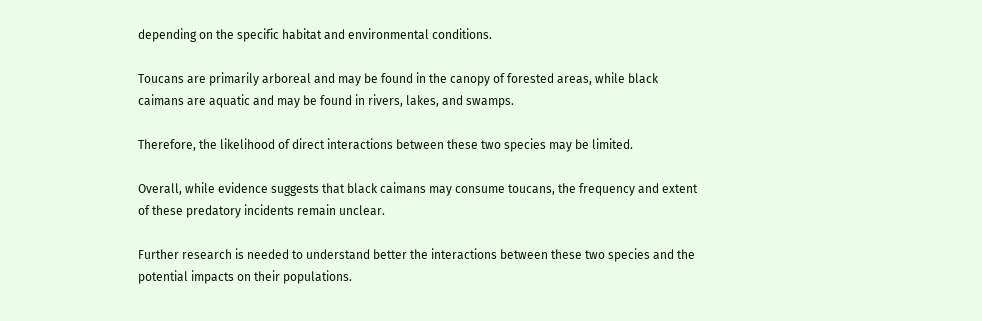depending on the specific habitat and environmental conditions.

Toucans are primarily arboreal and may be found in the canopy of forested areas, while black caimans are aquatic and may be found in rivers, lakes, and swamps.

Therefore, the likelihood of direct interactions between these two species may be limited.

Overall, while evidence suggests that black caimans may consume toucans, the frequency and extent of these predatory incidents remain unclear.

Further research is needed to understand better the interactions between these two species and the potential impacts on their populations.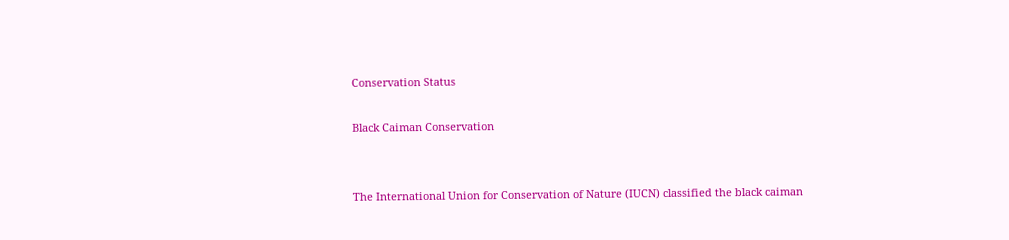Conservation Status

Black Caiman Conservation


The International Union for Conservation of Nature (IUCN) classified the black caiman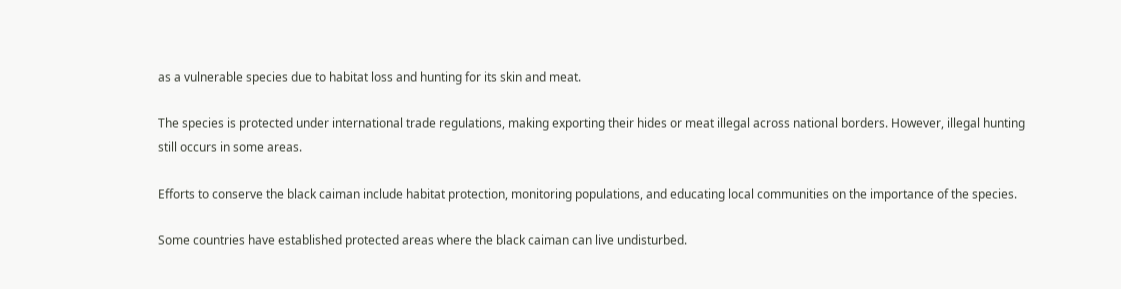as a vulnerable species due to habitat loss and hunting for its skin and meat.

The species is protected under international trade regulations, making exporting their hides or meat illegal across national borders. However, illegal hunting still occurs in some areas.

Efforts to conserve the black caiman include habitat protection, monitoring populations, and educating local communities on the importance of the species.

Some countries have established protected areas where the black caiman can live undisturbed.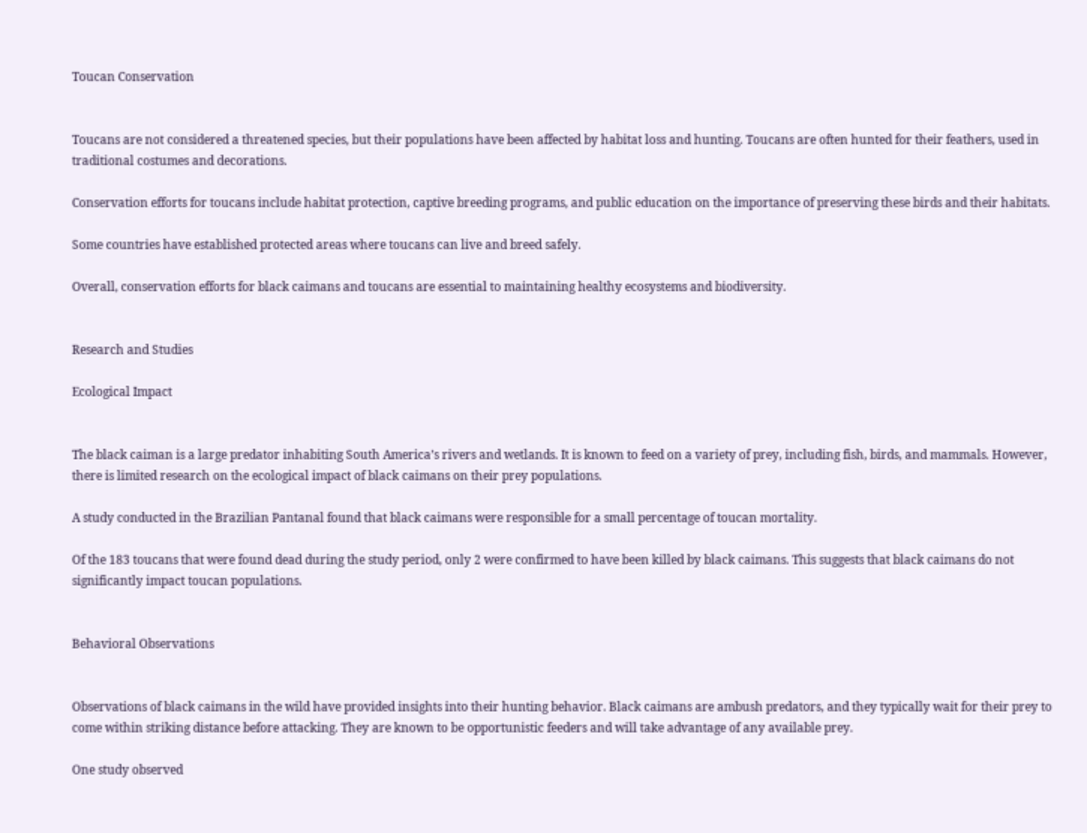Toucan Conservation


Toucans are not considered a threatened species, but their populations have been affected by habitat loss and hunting. Toucans are often hunted for their feathers, used in traditional costumes and decorations.

Conservation efforts for toucans include habitat protection, captive breeding programs, and public education on the importance of preserving these birds and their habitats.

Some countries have established protected areas where toucans can live and breed safely.

Overall, conservation efforts for black caimans and toucans are essential to maintaining healthy ecosystems and biodiversity.


Research and Studies

Ecological Impact


The black caiman is a large predator inhabiting South America’s rivers and wetlands. It is known to feed on a variety of prey, including fish, birds, and mammals. However, there is limited research on the ecological impact of black caimans on their prey populations.

A study conducted in the Brazilian Pantanal found that black caimans were responsible for a small percentage of toucan mortality.

Of the 183 toucans that were found dead during the study period, only 2 were confirmed to have been killed by black caimans. This suggests that black caimans do not significantly impact toucan populations.


Behavioral Observations


Observations of black caimans in the wild have provided insights into their hunting behavior. Black caimans are ambush predators, and they typically wait for their prey to come within striking distance before attacking. They are known to be opportunistic feeders and will take advantage of any available prey.

One study observed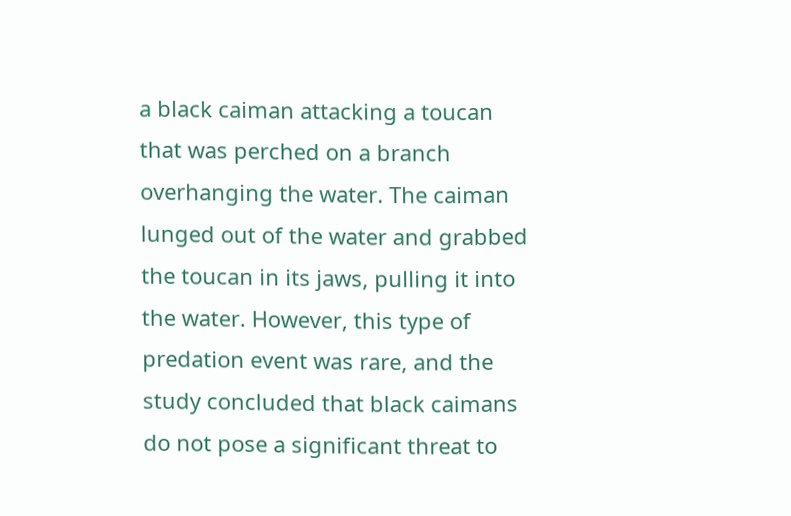a black caiman attacking a toucan that was perched on a branch overhanging the water. The caiman lunged out of the water and grabbed the toucan in its jaws, pulling it into the water. However, this type of predation event was rare, and the study concluded that black caimans do not pose a significant threat to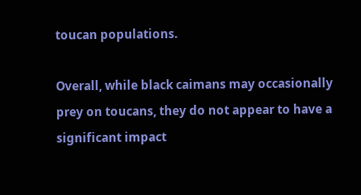toucan populations.

Overall, while black caimans may occasionally prey on toucans, they do not appear to have a significant impact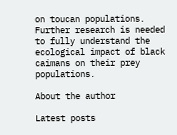on toucan populations. Further research is needed to fully understand the ecological impact of black caimans on their prey populations.

About the author

Latest posts